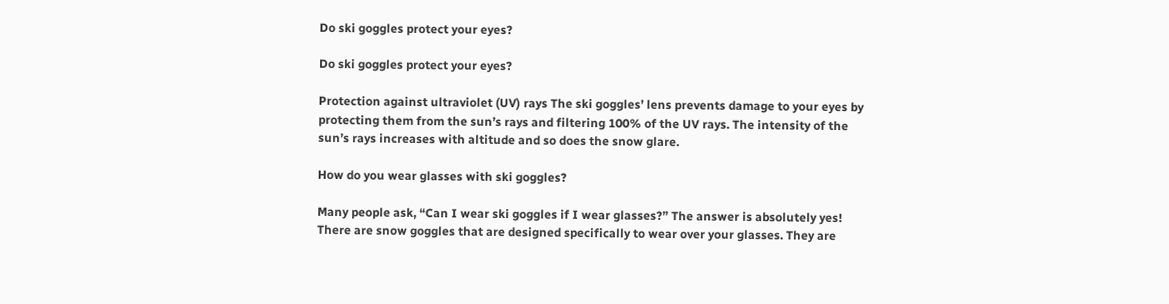Do ski goggles protect your eyes?

Do ski goggles protect your eyes?

Protection against ultraviolet (UV) rays The ski goggles’ lens prevents damage to your eyes by protecting them from the sun’s rays and filtering 100% of the UV rays. The intensity of the sun’s rays increases with altitude and so does the snow glare.

How do you wear glasses with ski goggles?

Many people ask, “Can I wear ski goggles if I wear glasses?” The answer is absolutely yes! There are snow goggles that are designed specifically to wear over your glasses. They are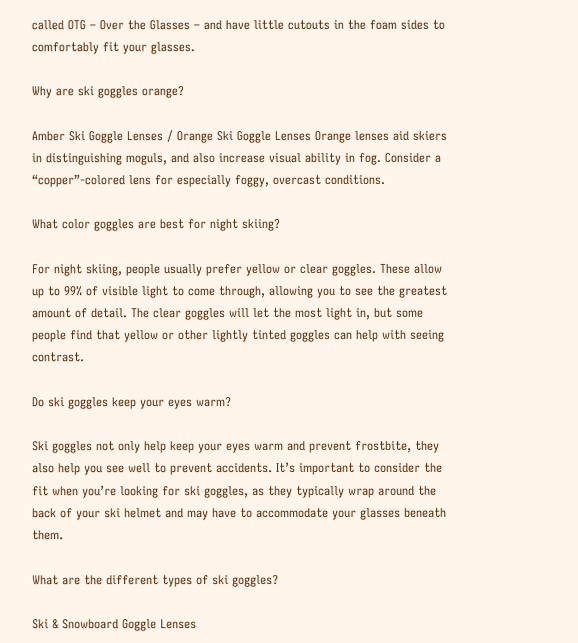called OTG – Over the Glasses – and have little cutouts in the foam sides to comfortably fit your glasses.

Why are ski goggles orange?

Amber Ski Goggle Lenses / Orange Ski Goggle Lenses Orange lenses aid skiers in distinguishing moguls, and also increase visual ability in fog. Consider a “copper”-colored lens for especially foggy, overcast conditions.

What color goggles are best for night skiing?

For night skiing, people usually prefer yellow or clear goggles. These allow up to 99% of visible light to come through, allowing you to see the greatest amount of detail. The clear goggles will let the most light in, but some people find that yellow or other lightly tinted goggles can help with seeing contrast.

Do ski goggles keep your eyes warm?

Ski goggles not only help keep your eyes warm and prevent frostbite, they also help you see well to prevent accidents. It’s important to consider the fit when you’re looking for ski goggles, as they typically wrap around the back of your ski helmet and may have to accommodate your glasses beneath them.

What are the different types of ski goggles?

Ski & Snowboard Goggle Lenses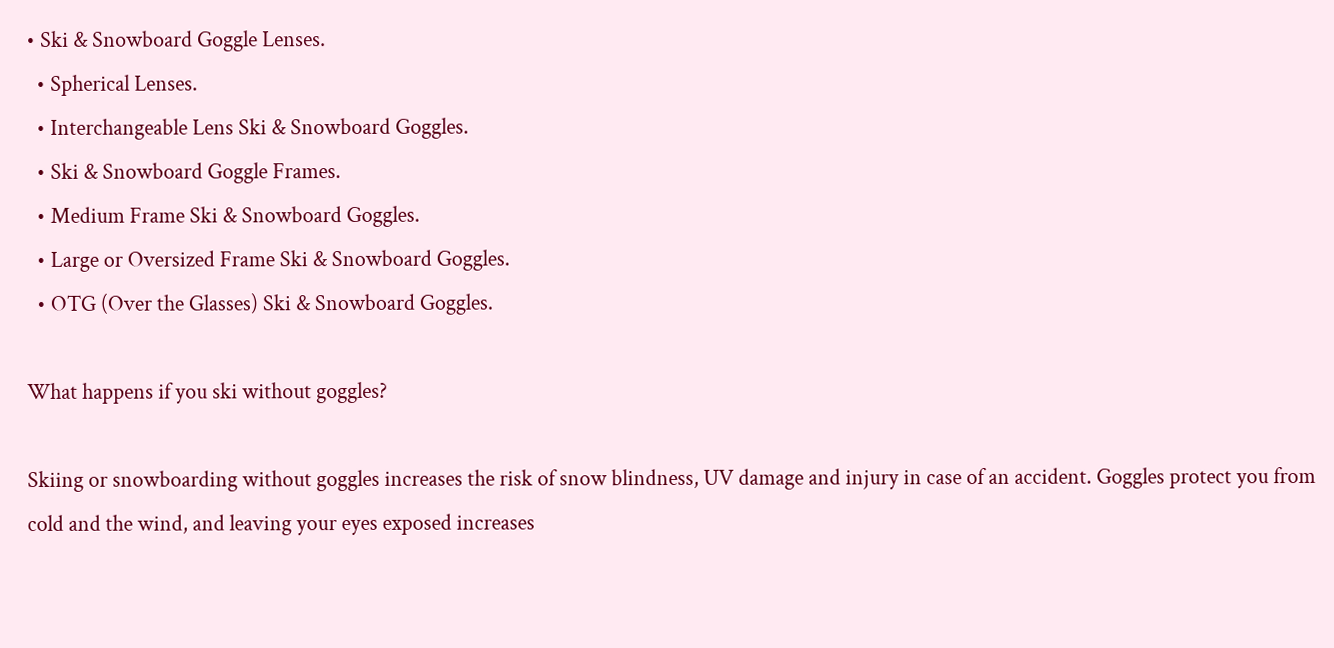• Ski & Snowboard Goggle Lenses.
  • Spherical Lenses.
  • Interchangeable Lens Ski & Snowboard Goggles.
  • Ski & Snowboard Goggle Frames.
  • Medium Frame Ski & Snowboard Goggles.
  • Large or Oversized Frame Ski & Snowboard Goggles.
  • OTG (Over the Glasses) Ski & Snowboard Goggles.

What happens if you ski without goggles?

Skiing or snowboarding without goggles increases the risk of snow blindness, UV damage and injury in case of an accident. Goggles protect you from cold and the wind, and leaving your eyes exposed increases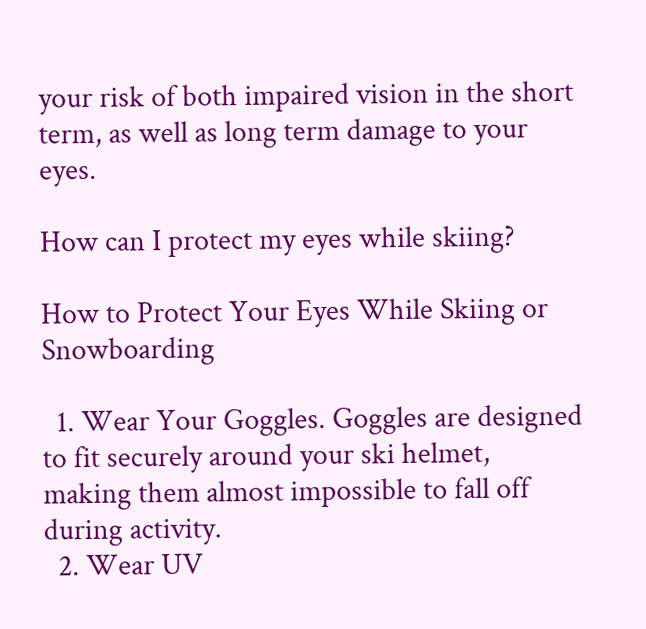your risk of both impaired vision in the short term, as well as long term damage to your eyes.

How can I protect my eyes while skiing?

How to Protect Your Eyes While Skiing or Snowboarding

  1. Wear Your Goggles. Goggles are designed to fit securely around your ski helmet, making them almost impossible to fall off during activity.
  2. Wear UV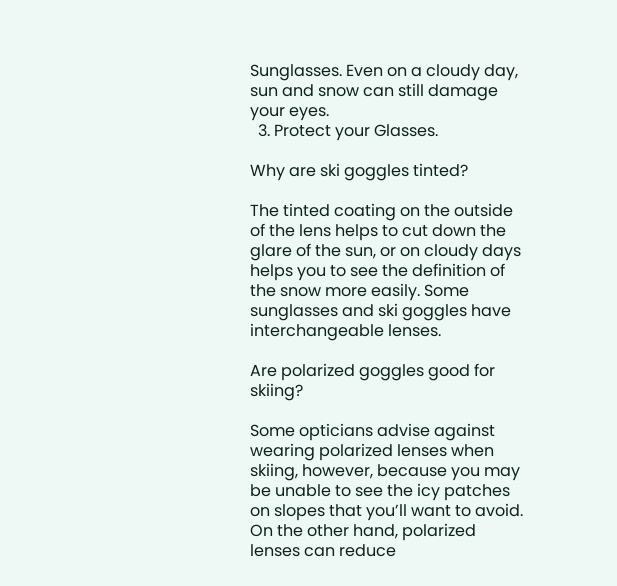Sunglasses. Even on a cloudy day, sun and snow can still damage your eyes.
  3. Protect your Glasses.

Why are ski goggles tinted?

The tinted coating on the outside of the lens helps to cut down the glare of the sun, or on cloudy days helps you to see the definition of the snow more easily. Some sunglasses and ski goggles have interchangeable lenses.

Are polarized goggles good for skiing?

Some opticians advise against wearing polarized lenses when skiing, however, because you may be unable to see the icy patches on slopes that you’ll want to avoid. On the other hand, polarized lenses can reduce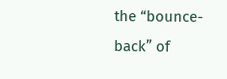the “bounce-back” of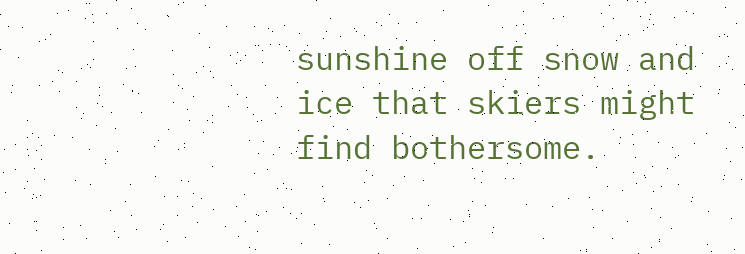sunshine off snow and ice that skiers might find bothersome.